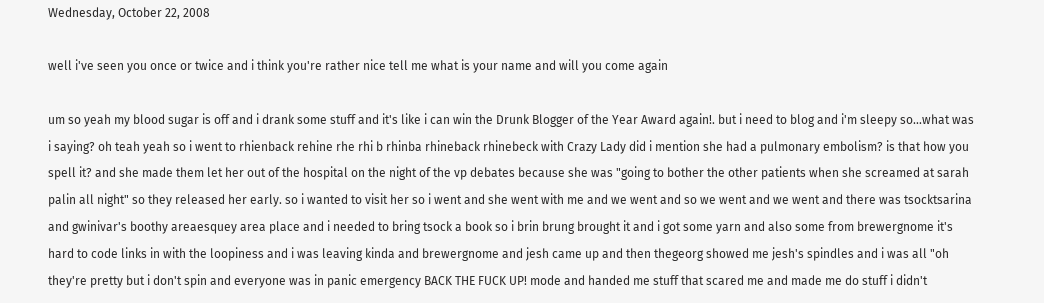Wednesday, October 22, 2008

well i've seen you once or twice and i think you're rather nice tell me what is your name and will you come again

um so yeah my blood sugar is off and i drank some stuff and it's like i can win the Drunk Blogger of the Year Award again!. but i need to blog and i'm sleepy so...what was i saying? oh teah yeah so i went to rhienback rehine rhe rhi b rhinba rhineback rhinebeck with Crazy Lady did i mention she had a pulmonary embolism? is that how you spell it? and she made them let her out of the hospital on the night of the vp debates because she was "going to bother the other patients when she screamed at sarah palin all night" so they released her early. so i wanted to visit her so i went and she went with me and we went and so we went and we went and there was tsocktsarina and gwinivar's boothy areaesquey area place and i needed to bring tsock a book so i brin brung brought it and i got some yarn and also some from brewergnome it's hard to code links in with the loopiness and i was leaving kinda and brewergnome and jesh came up and then thegeorg showed me jesh's spindles and i was all "oh they're pretty but i don't spin and everyone was in panic emergency BACK THE FUCK UP! mode and handed me stuff that scared me and made me do stuff i didn't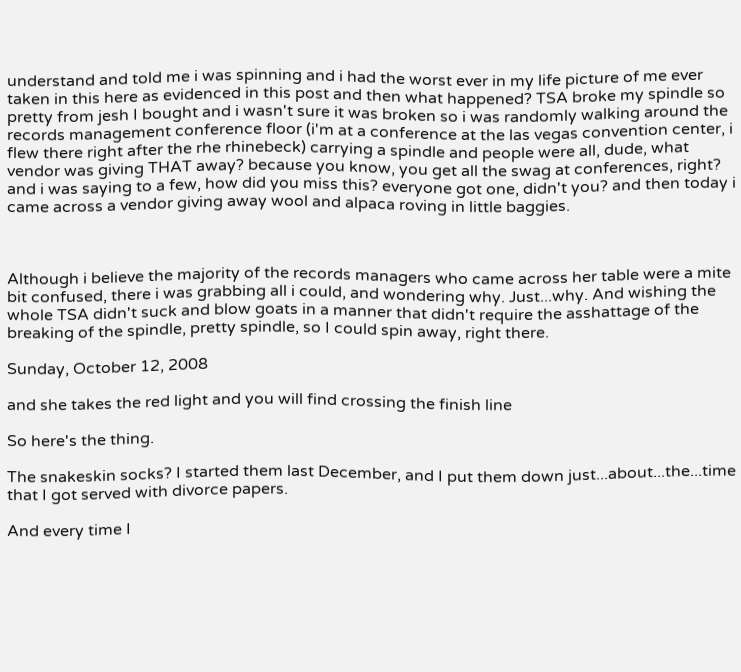understand and told me i was spinning and i had the worst ever in my life picture of me ever taken in this here as evidenced in this post and then what happened? TSA broke my spindle so pretty from jesh I bought and i wasn't sure it was broken so i was randomly walking around the records management conference floor (i'm at a conference at the las vegas convention center, i flew there right after the rhe rhinebeck) carrying a spindle and people were all, dude, what vendor was giving THAT away? because you know, you get all the swag at conferences, right? and i was saying to a few, how did you miss this? everyone got one, didn't you? and then today i came across a vendor giving away wool and alpaca roving in little baggies.



Although i believe the majority of the records managers who came across her table were a mite bit confused, there i was grabbing all i could, and wondering why. Just...why. And wishing the whole TSA didn't suck and blow goats in a manner that didn't require the asshattage of the breaking of the spindle, pretty spindle, so I could spin away, right there.

Sunday, October 12, 2008

and she takes the red light and you will find crossing the finish line

So here's the thing.

The snakeskin socks? I started them last December, and I put them down just...about...the...time that I got served with divorce papers.

And every time I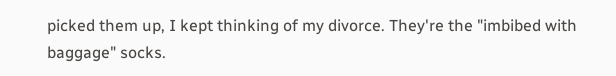picked them up, I kept thinking of my divorce. They're the "imbibed with baggage" socks.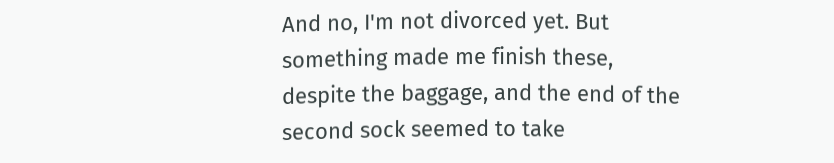And no, I'm not divorced yet. But something made me finish these, despite the baggage, and the end of the second sock seemed to take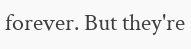forever. But they're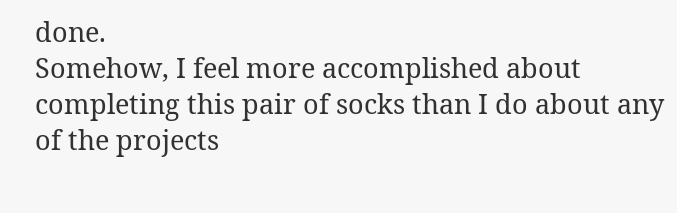done.
Somehow, I feel more accomplished about completing this pair of socks than I do about any of the projects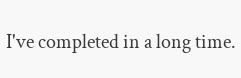I've completed in a long time.